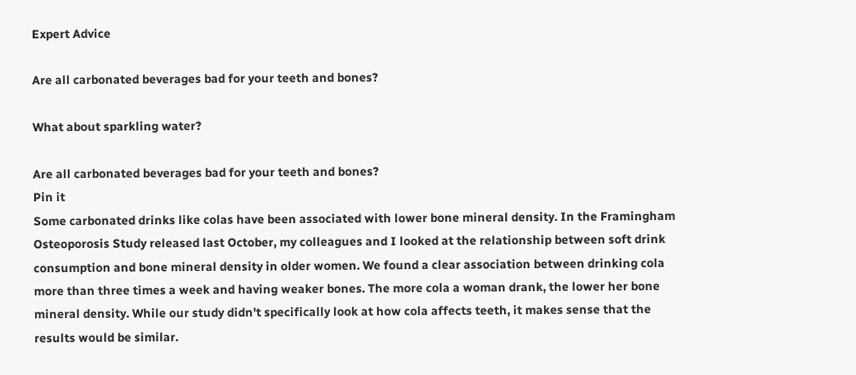Expert Advice

Are all carbonated beverages bad for your teeth and bones?

What about sparkling water?

Are all carbonated beverages bad for your teeth and bones?
Pin it
Some carbonated drinks like colas have been associated with lower bone mineral density. In the Framingham Osteoporosis Study released last October, my colleagues and I looked at the relationship between soft drink consumption and bone mineral density in older women. We found a clear association between drinking cola more than three times a week and having weaker bones. The more cola a woman drank, the lower her bone mineral density. While our study didn't specifically look at how cola affects teeth, it makes sense that the results would be similar.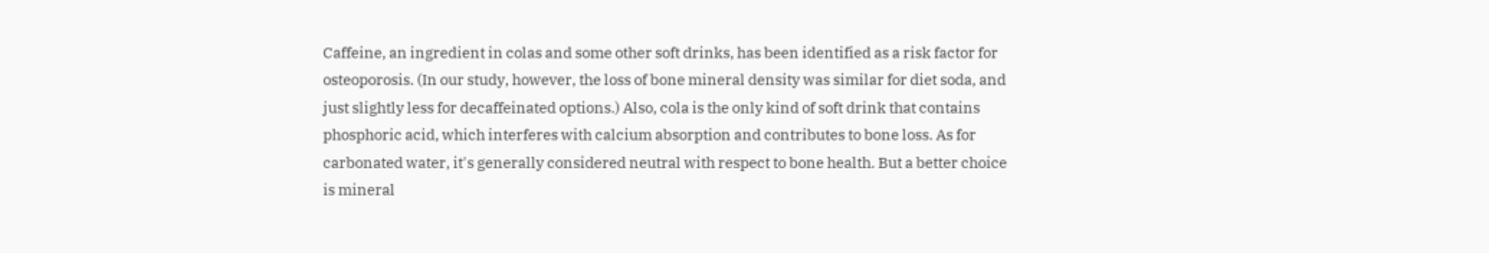Caffeine, an ingredient in colas and some other soft drinks, has been identified as a risk factor for osteoporosis. (In our study, however, the loss of bone mineral density was similar for diet soda, and just slightly less for decaffeinated options.) Also, cola is the only kind of soft drink that contains phosphoric acid, which interferes with calcium absorption and contributes to bone loss. As for carbonated water, it's generally considered neutral with respect to bone health. But a better choice is mineral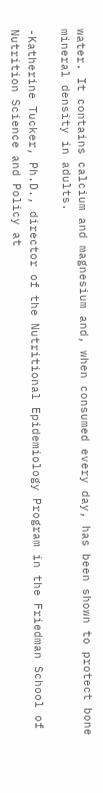water. It contains calcium and magnesium and, when consumed every day, has been shown to protect bone mineral density in adults.

-Katherine Tucker, Ph.D., director of the Nutritional Epidemiology Program in the Friedman School of Nutrition Science and Policy at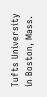Tufts University in Boston, Mass.